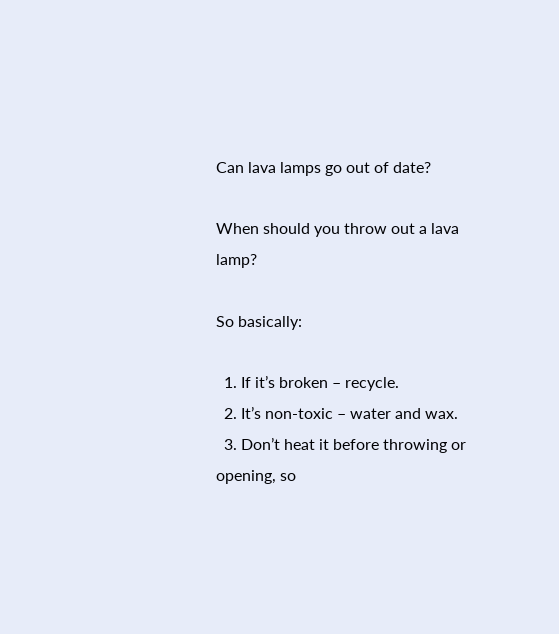Can lava lamps go out of date?

When should you throw out a lava lamp?

So basically:

  1. If it’s broken – recycle.
  2. It’s non-toxic – water and wax.
  3. Don’t heat it before throwing or opening, so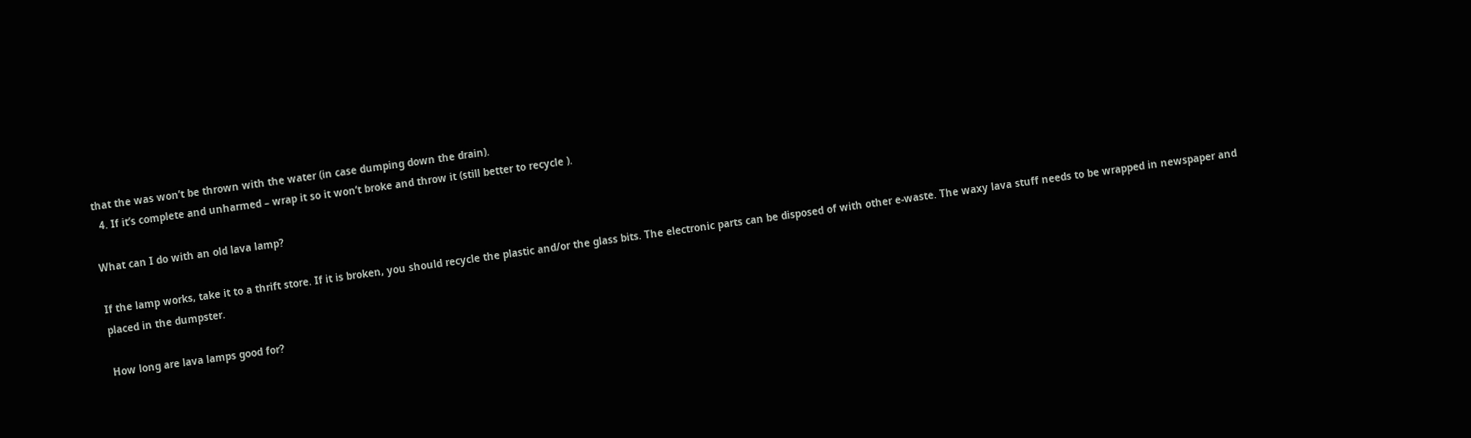that the was won’t be thrown with the water (in case dumping down the drain).
  4. If it’s complete and unharmed – wrap it so it won’t broke and throw it (still better to recycle ).

What can I do with an old lava lamp?

If the lamp works, take it to a thrift store. If it is broken, you should recycle the plastic and/or the glass bits. The electronic parts can be disposed of with other e-waste. The waxy lava stuff needs to be wrapped in newspaper and placed in the dumpster.

How long are lava lamps good for?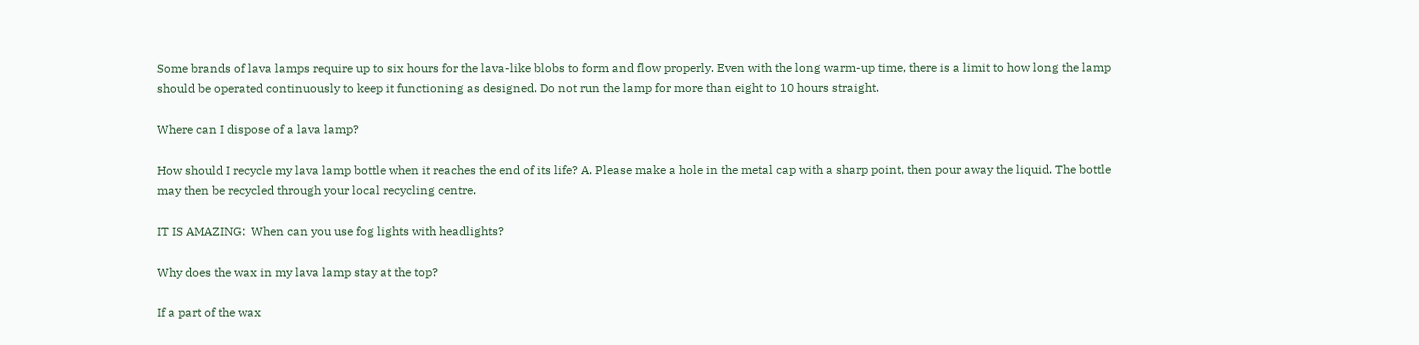Some brands of lava lamps require up to six hours for the lava-like blobs to form and flow properly. Even with the long warm-up time, there is a limit to how long the lamp should be operated continuously to keep it functioning as designed. Do not run the lamp for more than eight to 10 hours straight.

Where can I dispose of a lava lamp?

How should I recycle my lava lamp bottle when it reaches the end of its life? A. Please make a hole in the metal cap with a sharp point, then pour away the liquid. The bottle may then be recycled through your local recycling centre.

IT IS AMAZING:  When can you use fog lights with headlights?

Why does the wax in my lava lamp stay at the top?

If a part of the wax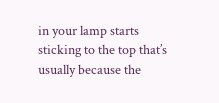in your lamp starts sticking to the top that’s usually because the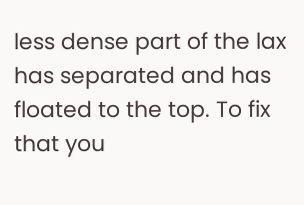less dense part of the lax has separated and has floated to the top. To fix that you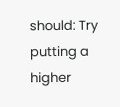should: Try putting a higher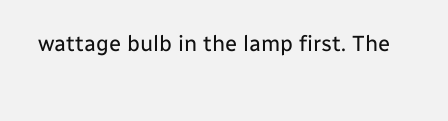wattage bulb in the lamp first. The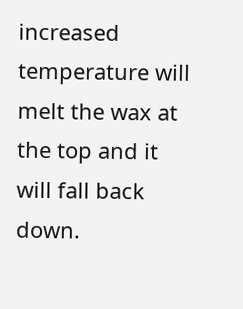increased temperature will melt the wax at the top and it will fall back down.